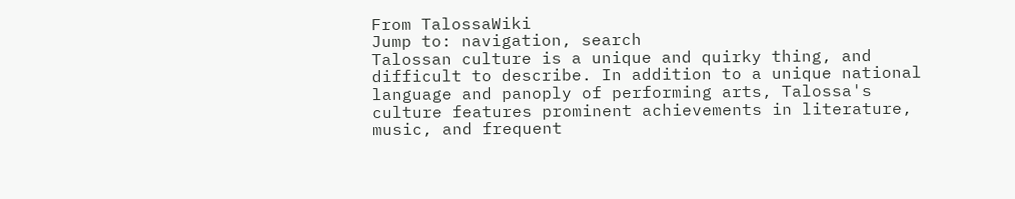From TalossaWiki
Jump to: navigation, search
Talossan culture is a unique and quirky thing, and difficult to describe. In addition to a unique national language and panoply of performing arts, Talossa's culture features prominent achievements in literature, music, and frequent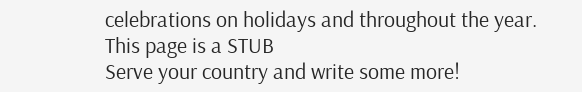celebrations on holidays and throughout the year.
This page is a STUB
Serve your country and write some more!